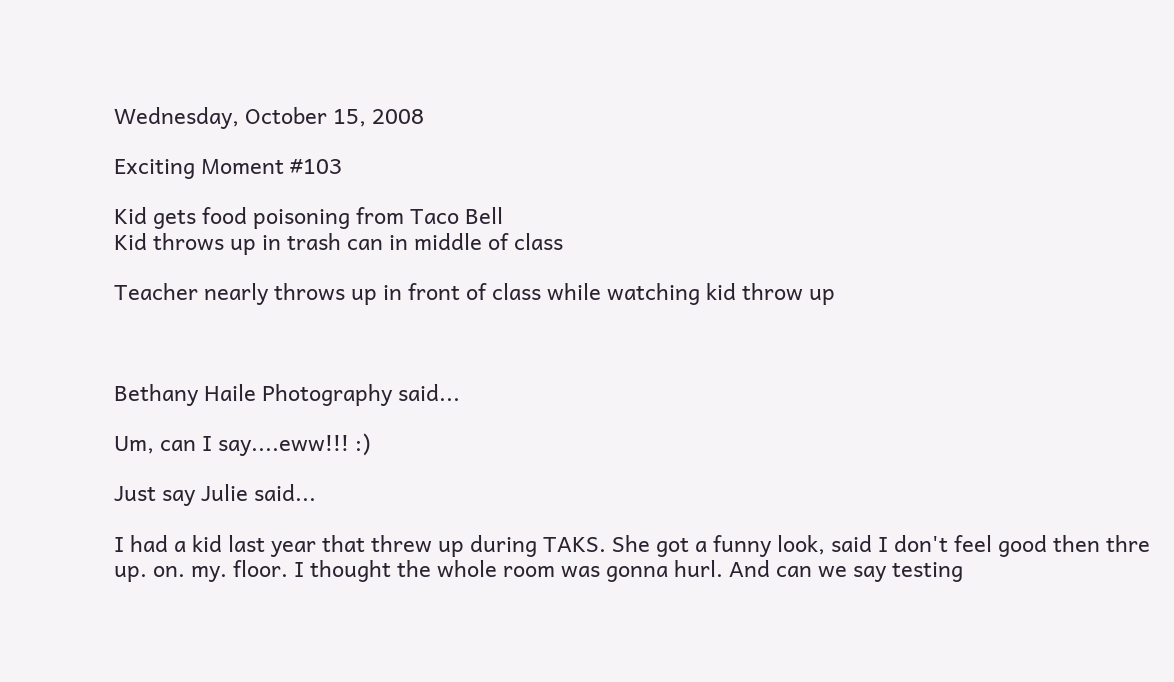Wednesday, October 15, 2008

Exciting Moment #103

Kid gets food poisoning from Taco Bell
Kid throws up in trash can in middle of class

Teacher nearly throws up in front of class while watching kid throw up



Bethany Haile Photography said...

Um, can I say....eww!!! :)

Just say Julie said...

I had a kid last year that threw up during TAKS. She got a funny look, said I don't feel good then thre up. on. my. floor. I thought the whole room was gonna hurl. And can we say testing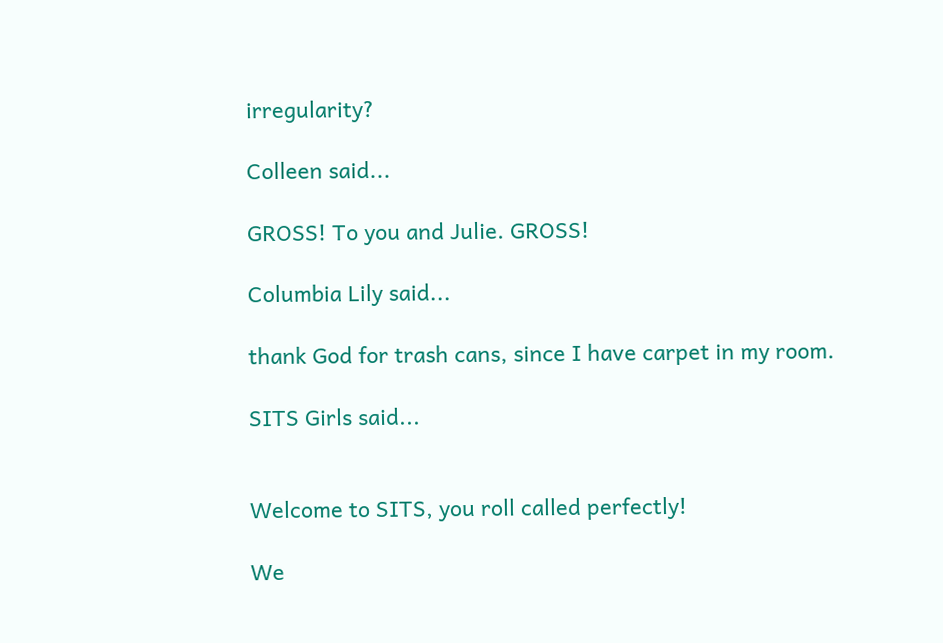irregularity?

Colleen said...

GROSS! To you and Julie. GROSS!

Columbia Lily said...

thank God for trash cans, since I have carpet in my room.

SITS Girls said...


Welcome to SITS, you roll called perfectly!

We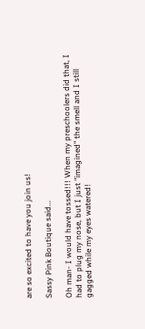are so excited to have you join us!

Sassy Pink Boutique said...

Oh man- I would have tossed!!! When my preschoolers did that, I had to plug my nose, but I just "imagined" the smell and I still gagged while my eyes watered!